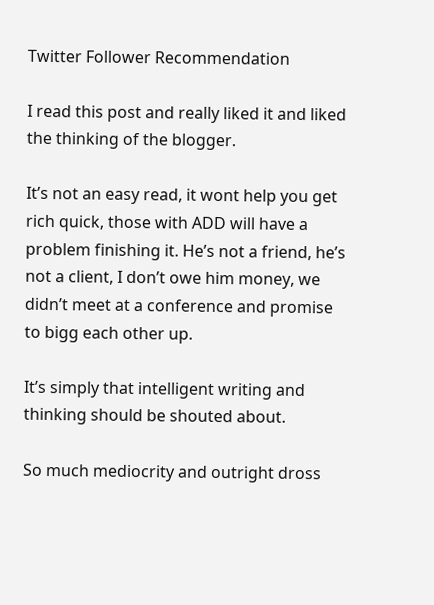Twitter Follower Recommendation

I read this post and really liked it and liked the thinking of the blogger.

It’s not an easy read, it wont help you get rich quick, those with ADD will have a problem finishing it. He’s not a friend, he’s not a client, I don’t owe him money, we didn’t meet at a conference and promise to bigg each other up.

It’s simply that intelligent writing and thinking should be shouted about.

So much mediocrity and outright dross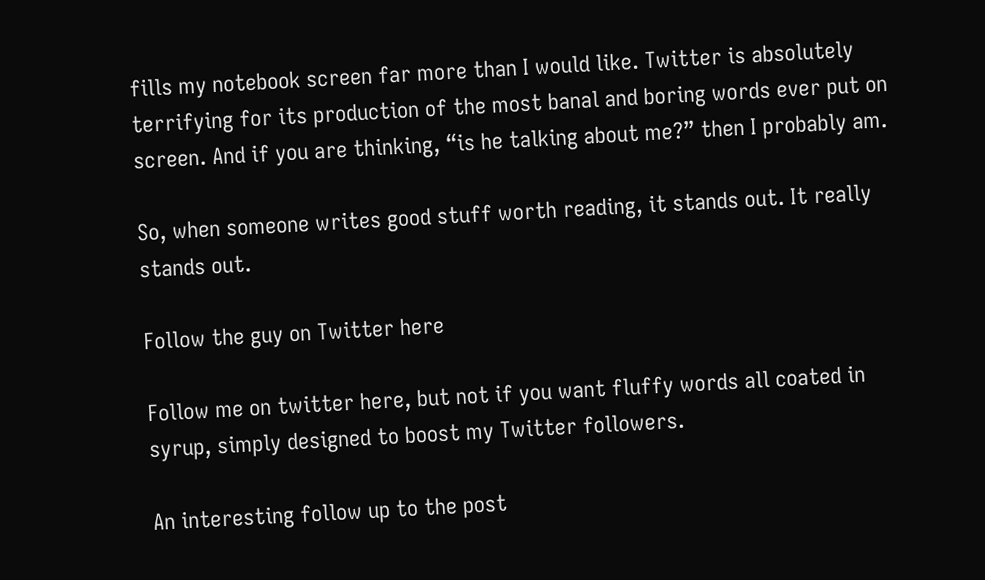fills my notebook screen far more than I would like. Twitter is absolutely terrifying for its production of the most banal and boring words ever put on screen. And if you are thinking, “is he talking about me?” then I probably am.

So, when someone writes good stuff worth reading, it stands out. It really stands out.

Follow the guy on Twitter here

Follow me on twitter here, but not if you want fluffy words all coated in syrup, simply designed to boost my Twitter followers.

An interesting follow up to the post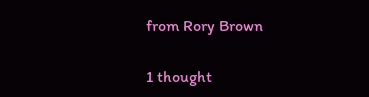from Rory Brown

1 thought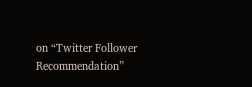on “Twitter Follower Recommendation”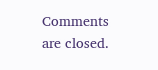Comments are closed.